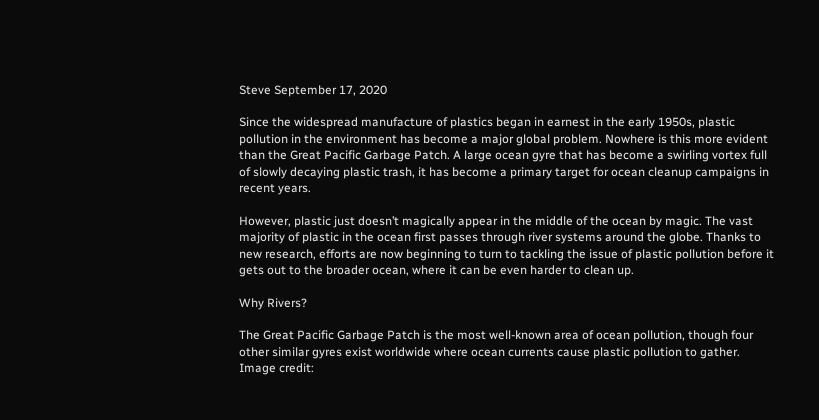Steve September 17, 2020

Since the widespread manufacture of plastics began in earnest in the early 1950s, plastic pollution in the environment has become a major global problem. Nowhere is this more evident than the Great Pacific Garbage Patch. A large ocean gyre that has become a swirling vortex full of slowly decaying plastic trash, it has become a primary target for ocean cleanup campaigns in recent years.

However, plastic just doesn’t magically appear in the middle of the ocean by magic. The vast majority of plastic in the ocean first passes through river systems around the globe. Thanks to new research, efforts are now beginning to turn to tackling the issue of plastic pollution before it gets out to the broader ocean, where it can be even harder to clean up.

Why Rivers?

The Great Pacific Garbage Patch is the most well-known area of ocean pollution, though four other similar gyres exist worldwide where ocean currents cause plastic pollution to gather. Image credit: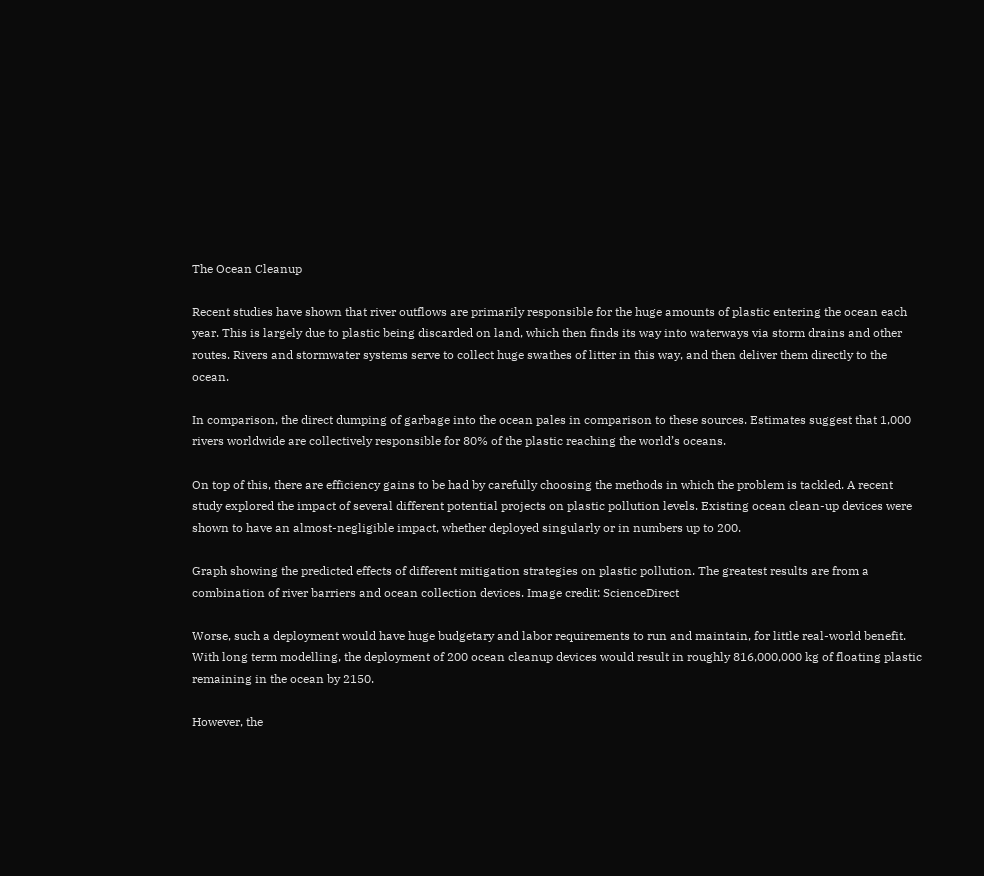The Ocean Cleanup

Recent studies have shown that river outflows are primarily responsible for the huge amounts of plastic entering the ocean each year. This is largely due to plastic being discarded on land, which then finds its way into waterways via storm drains and other routes. Rivers and stormwater systems serve to collect huge swathes of litter in this way, and then deliver them directly to the ocean.

In comparison, the direct dumping of garbage into the ocean pales in comparison to these sources. Estimates suggest that 1,000 rivers worldwide are collectively responsible for 80% of the plastic reaching the world’s oceans.

On top of this, there are efficiency gains to be had by carefully choosing the methods in which the problem is tackled. A recent study explored the impact of several different potential projects on plastic pollution levels. Existing ocean clean-up devices were shown to have an almost-negligible impact, whether deployed singularly or in numbers up to 200.

Graph showing the predicted effects of different mitigation strategies on plastic pollution. The greatest results are from a combination of river barriers and ocean collection devices. Image credit: ScienceDirect

Worse, such a deployment would have huge budgetary and labor requirements to run and maintain, for little real-world benefit. With long term modelling, the deployment of 200 ocean cleanup devices would result in roughly 816,000,000 kg of floating plastic remaining in the ocean by 2150.

However, the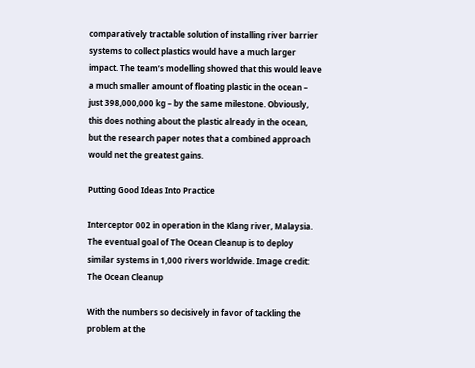comparatively tractable solution of installing river barrier systems to collect plastics would have a much larger  impact. The team’s modelling showed that this would leave a much smaller amount of floating plastic in the ocean – just 398,000,000 kg – by the same milestone. Obviously, this does nothing about the plastic already in the ocean, but the research paper notes that a combined approach would net the greatest gains.

Putting Good Ideas Into Practice

Interceptor 002 in operation in the Klang river, Malaysia. The eventual goal of The Ocean Cleanup is to deploy similar systems in 1,000 rivers worldwide. Image credit: The Ocean Cleanup

With the numbers so decisively in favor of tackling the problem at the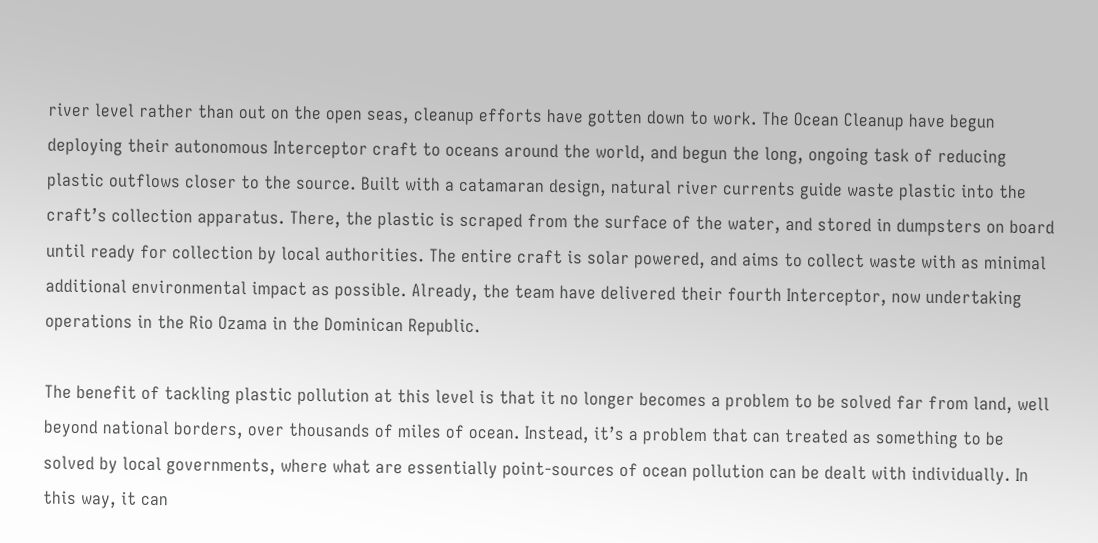river level rather than out on the open seas, cleanup efforts have gotten down to work. The Ocean Cleanup have begun deploying their autonomous Interceptor craft to oceans around the world, and begun the long, ongoing task of reducing plastic outflows closer to the source. Built with a catamaran design, natural river currents guide waste plastic into the craft’s collection apparatus. There, the plastic is scraped from the surface of the water, and stored in dumpsters on board until ready for collection by local authorities. The entire craft is solar powered, and aims to collect waste with as minimal additional environmental impact as possible. Already, the team have delivered their fourth Interceptor, now undertaking operations in the Rio Ozama in the Dominican Republic.

The benefit of tackling plastic pollution at this level is that it no longer becomes a problem to be solved far from land, well beyond national borders, over thousands of miles of ocean. Instead, it’s a problem that can treated as something to be solved by local governments, where what are essentially point-sources of ocean pollution can be dealt with individually. In this way, it can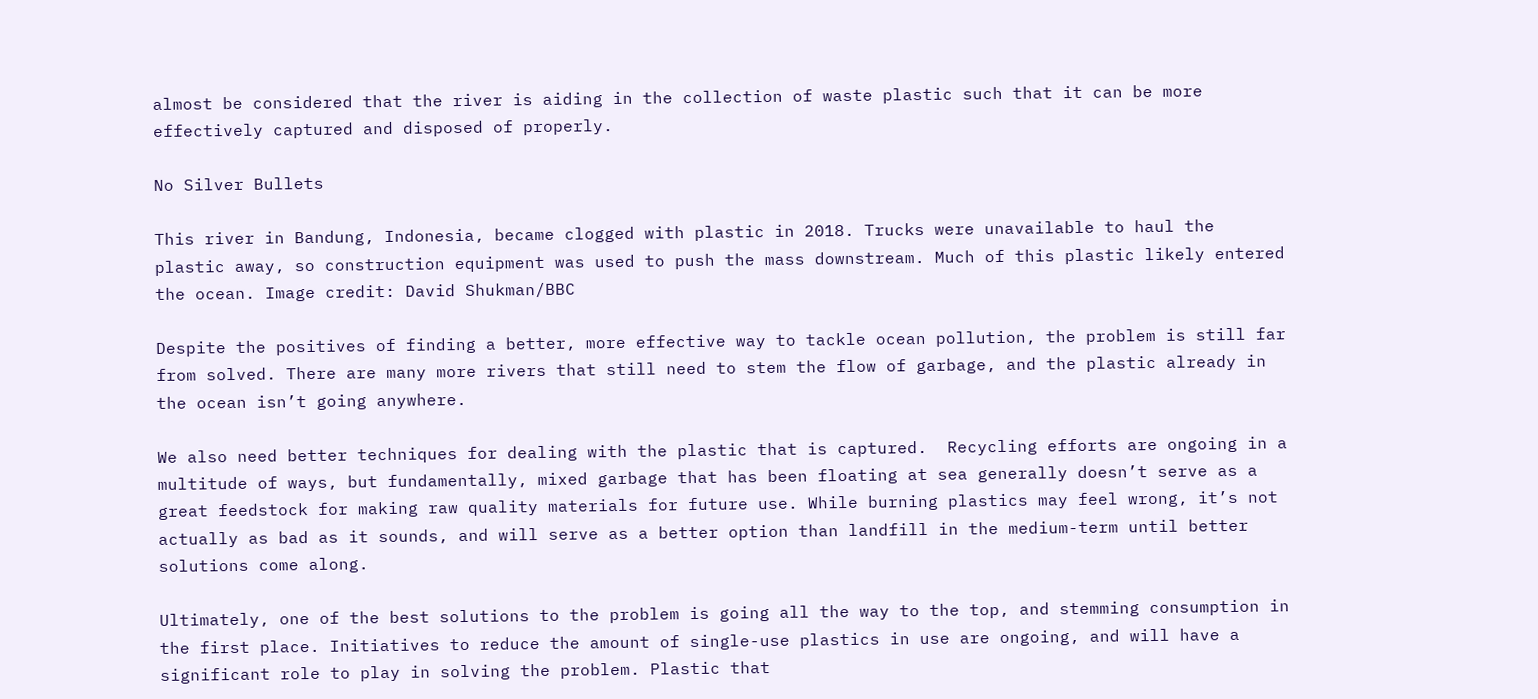almost be considered that the river is aiding in the collection of waste plastic such that it can be more effectively captured and disposed of properly.

No Silver Bullets

This river in Bandung, Indonesia, became clogged with plastic in 2018. Trucks were unavailable to haul the plastic away, so construction equipment was used to push the mass downstream. Much of this plastic likely entered the ocean. Image credit: David Shukman/BBC

Despite the positives of finding a better, more effective way to tackle ocean pollution, the problem is still far from solved. There are many more rivers that still need to stem the flow of garbage, and the plastic already in the ocean isn’t going anywhere.

We also need better techniques for dealing with the plastic that is captured.  Recycling efforts are ongoing in a multitude of ways, but fundamentally, mixed garbage that has been floating at sea generally doesn’t serve as a great feedstock for making raw quality materials for future use. While burning plastics may feel wrong, it’s not actually as bad as it sounds, and will serve as a better option than landfill in the medium-term until better solutions come along.

Ultimately, one of the best solutions to the problem is going all the way to the top, and stemming consumption in the first place. Initiatives to reduce the amount of single-use plastics in use are ongoing, and will have a significant role to play in solving the problem. Plastic that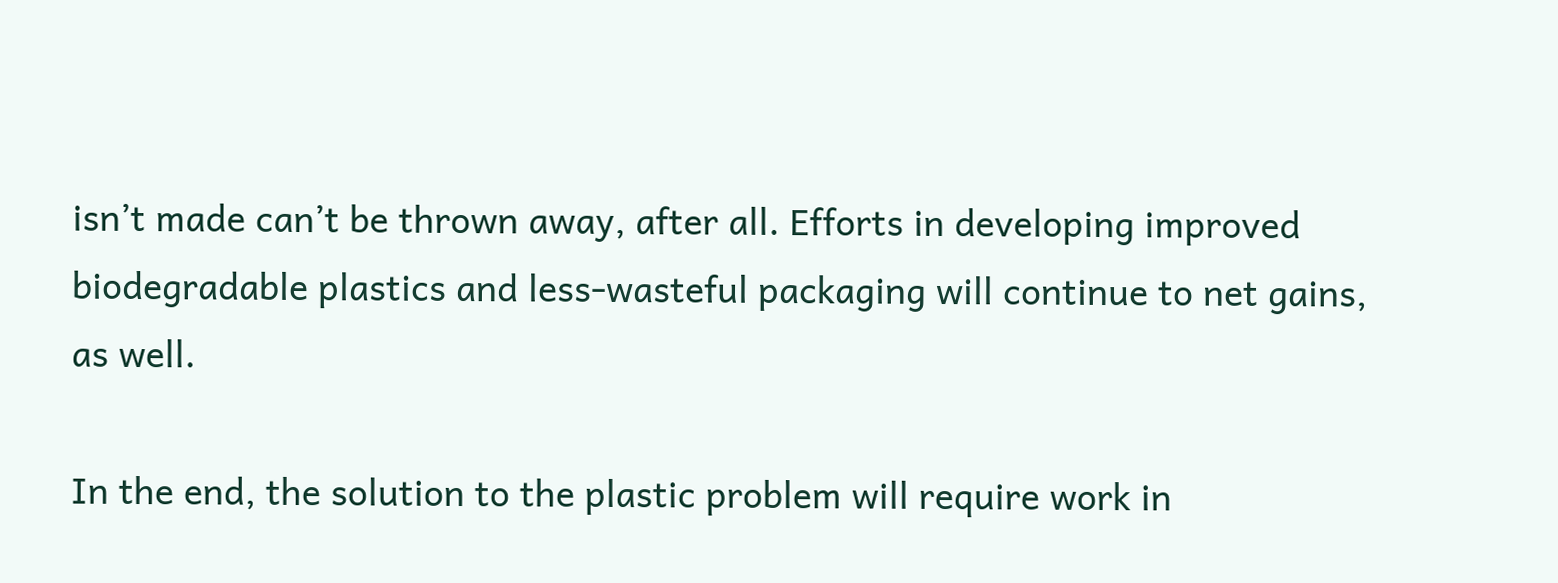isn’t made can’t be thrown away, after all. Efforts in developing improved biodegradable plastics and less-wasteful packaging will continue to net gains, as well.

In the end, the solution to the plastic problem will require work in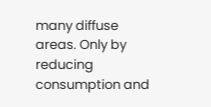many diffuse areas. Only by reducing consumption and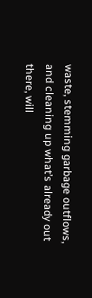waste, stemming garbage outflows, and cleaning up what’s already out there, will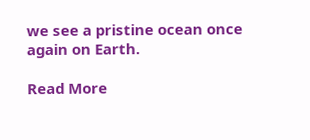we see a pristine ocean once again on Earth.

Read More